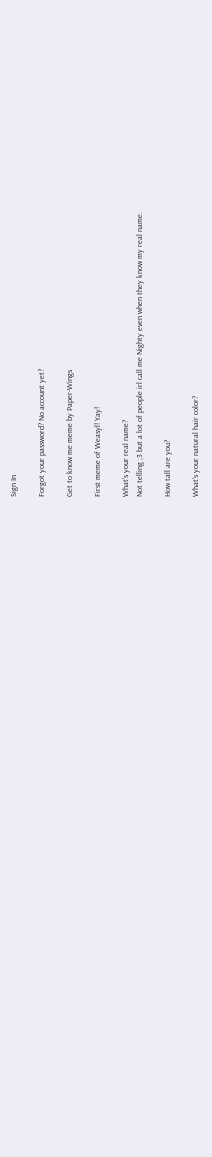Sign In

Forgot your password? No account yet?

Get to know me meme by Paper-Wings

First meme of Weasyl! Yay!

What's your real name?
Not telling ;3 but a lot of people irl call me Nighty even when they know my real name.

How tall are you?

What's your natural hair color?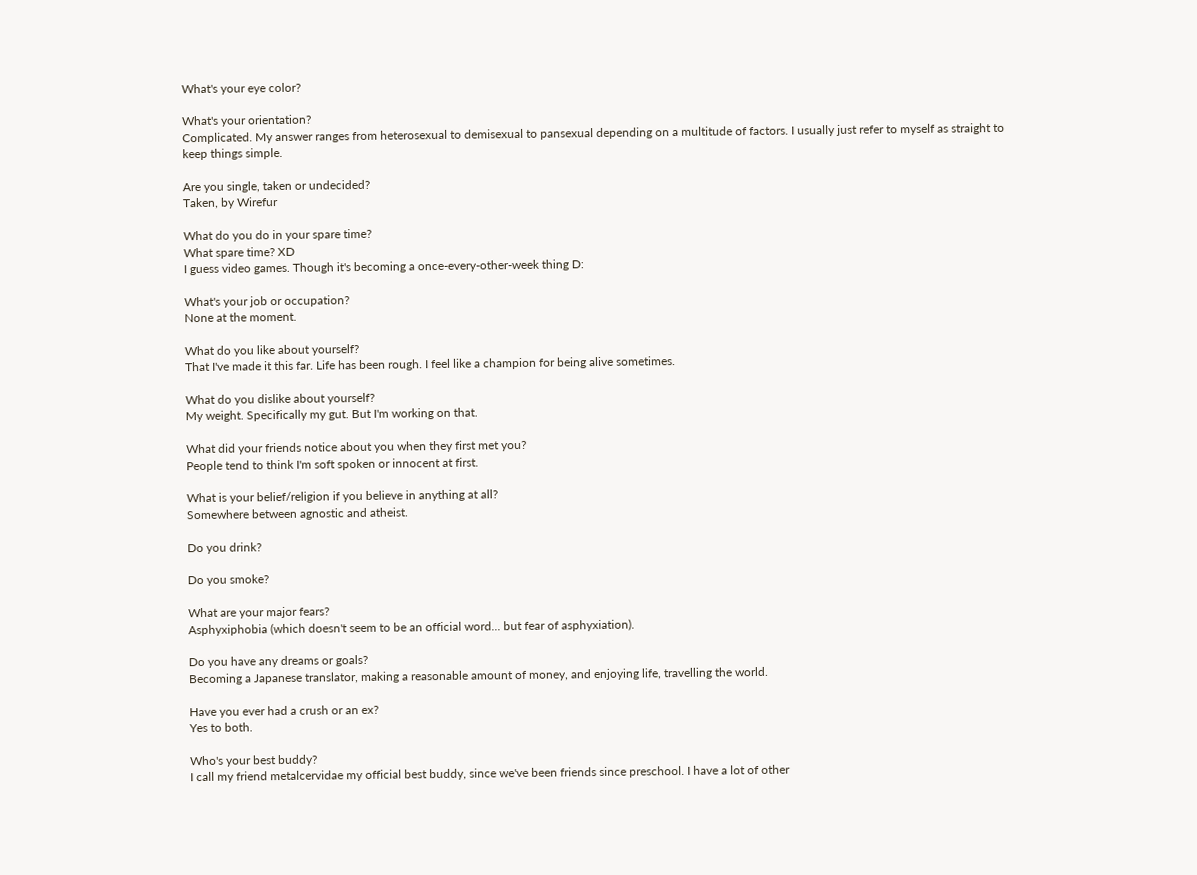What's your eye color?

What's your orientation?
Complicated. My answer ranges from heterosexual to demisexual to pansexual depending on a multitude of factors. I usually just refer to myself as straight to keep things simple.

Are you single, taken or undecided?
Taken, by Wirefur

What do you do in your spare time?
What spare time? XD
I guess video games. Though it's becoming a once-every-other-week thing D:

What's your job or occupation?
None at the moment.

What do you like about yourself?
That I've made it this far. Life has been rough. I feel like a champion for being alive sometimes.

What do you dislike about yourself?
My weight. Specifically my gut. But I'm working on that.

What did your friends notice about you when they first met you?
People tend to think I'm soft spoken or innocent at first.

What is your belief/religion if you believe in anything at all?
Somewhere between agnostic and atheist.

Do you drink?

Do you smoke?

What are your major fears?
Asphyxiphobia (which doesn't seem to be an official word... but fear of asphyxiation).

Do you have any dreams or goals?
Becoming a Japanese translator, making a reasonable amount of money, and enjoying life, travelling the world.

Have you ever had a crush or an ex?
Yes to both.

Who's your best buddy?
I call my friend metalcervidae my official best buddy, since we've been friends since preschool. I have a lot of other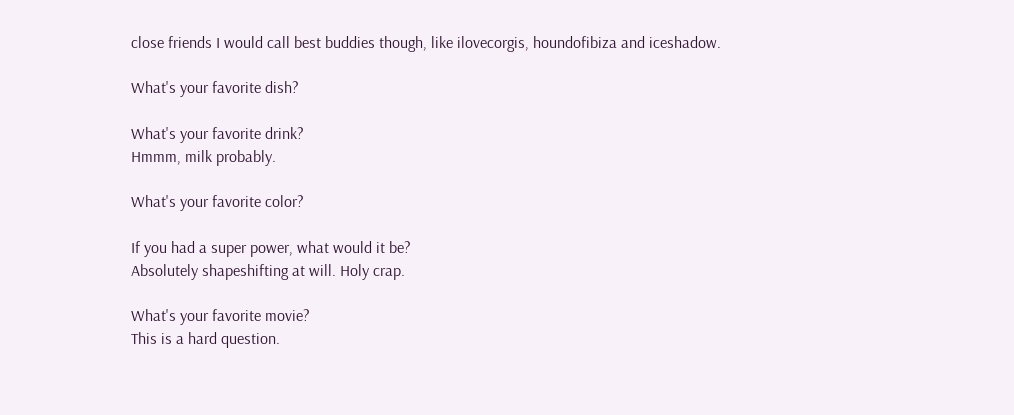close friends I would call best buddies though, like ilovecorgis, houndofibiza and iceshadow.

What's your favorite dish?

What's your favorite drink?
Hmmm, milk probably.

What's your favorite color?

If you had a super power, what would it be?
Absolutely shapeshifting at will. Holy crap.

What's your favorite movie?
This is a hard question.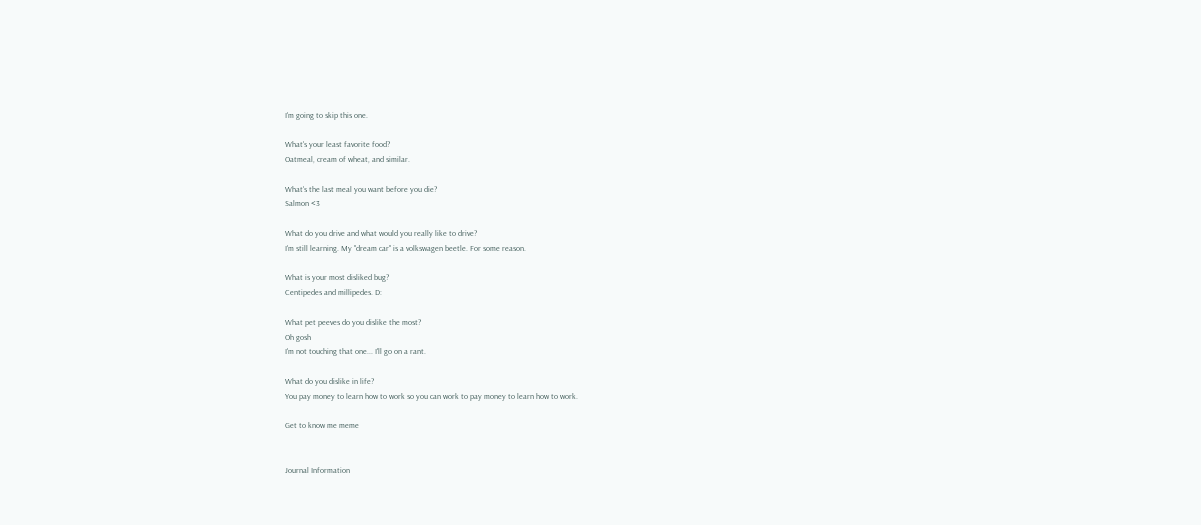I'm going to skip this one.

What's your least favorite food?
Oatmeal, cream of wheat, and similar.

What's the last meal you want before you die?
Salmon <3

What do you drive and what would you really like to drive?
I'm still learning. My "dream car" is a volkswagen beetle. For some reason.

What is your most disliked bug?
Centipedes and millipedes. D:

What pet peeves do you dislike the most?
Oh gosh
I'm not touching that one... I'll go on a rant.

What do you dislike in life?
You pay money to learn how to work so you can work to pay money to learn how to work.

Get to know me meme


Journal Information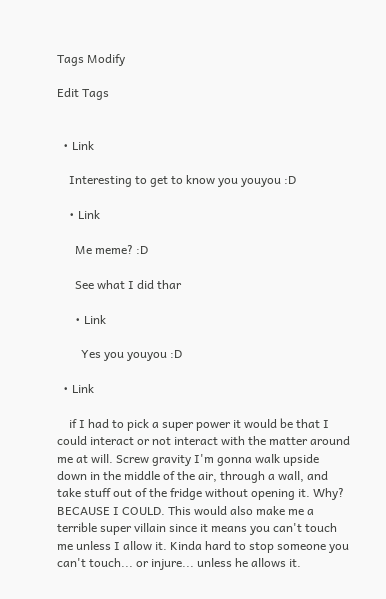Tags Modify

Edit Tags


  • Link

    Interesting to get to know you youyou :D

    • Link

      Me meme? :D

      See what I did thar

      • Link

        Yes you youyou :D

  • Link

    if I had to pick a super power it would be that I could interact or not interact with the matter around me at will. Screw gravity I'm gonna walk upside down in the middle of the air, through a wall, and take stuff out of the fridge without opening it. Why? BECAUSE I COULD. This would also make me a terrible super villain since it means you can't touch me unless I allow it. Kinda hard to stop someone you can't touch... or injure... unless he allows it.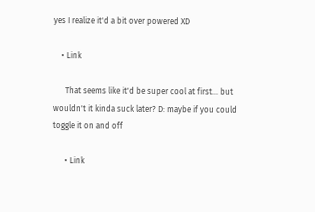yes I realize it'd a bit over powered XD

    • Link

      That seems like it'd be super cool at first... but wouldn't it kinda suck later? D: maybe if you could toggle it on and off

      • Link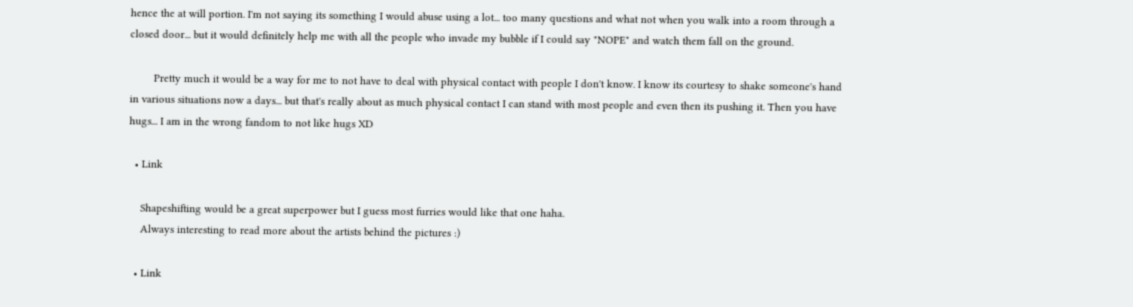hence the at will portion. I'm not saying its something I would abuse using a lot... too many questions and what not when you walk into a room through a closed door... but it would definitely help me with all the people who invade my bubble if I could say "NOPE" and watch them fall on the ground.

        Pretty much it would be a way for me to not have to deal with physical contact with people I don't know. I know its courtesy to shake someone's hand in various situations now a days... but that's really about as much physical contact I can stand with most people and even then its pushing it. Then you have hugs... I am in the wrong fandom to not like hugs XD

  • Link

    Shapeshifting would be a great superpower but I guess most furries would like that one haha.
    Always interesting to read more about the artists behind the pictures :)

  • Link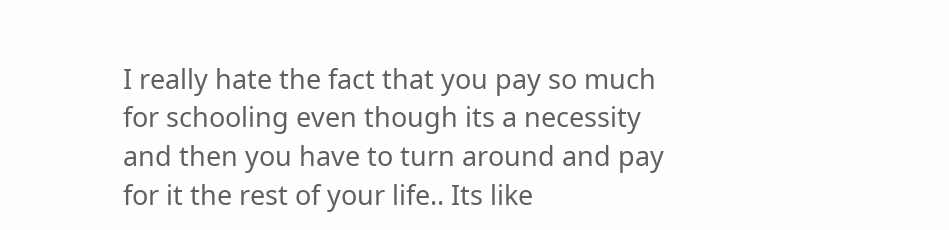I really hate the fact that you pay so much for schooling even though its a necessity and then you have to turn around and pay for it the rest of your life.. Its like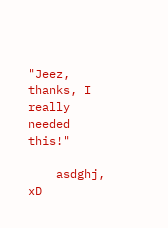"Jeez, thanks, I really needed this!"

    asdghj, xD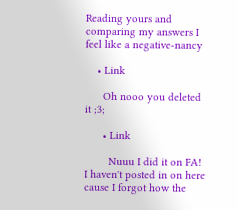Reading yours and comparing my answers I feel like a negative-nancy

    • Link

      Oh nooo you deleted it ;3;

      • Link

        Nuuu I did it on FA! I haven't posted in on here cause I forgot how the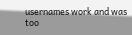usernames work and was too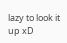lazy to look it up xD